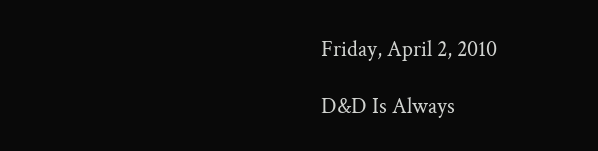Friday, April 2, 2010

D&D Is Always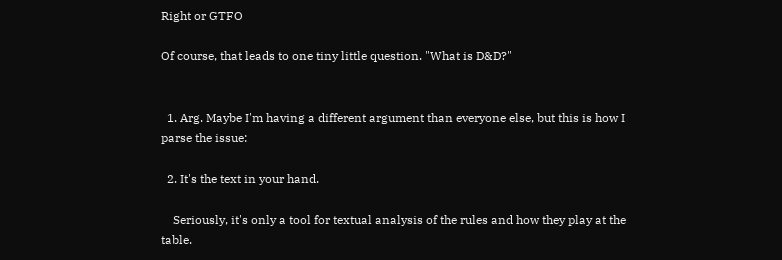Right or GTFO

Of course, that leads to one tiny little question. "What is D&D?"


  1. Arg. Maybe I'm having a different argument than everyone else, but this is how I parse the issue:

  2. It's the text in your hand.

    Seriously, it's only a tool for textual analysis of the rules and how they play at the table.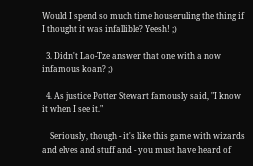Would I spend so much time houseruling the thing if I thought it was infallible? Yeesh! ;)

  3. Didn't Lao-Tze answer that one with a now infamous koan? ;)

  4. As justice Potter Stewart famously said, "I know it when I see it."

    Seriously, though - it's like this game with wizards and elves and stuff and - you must have heard of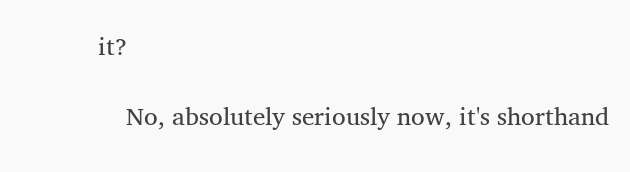it?

    No, absolutely seriously now, it's shorthand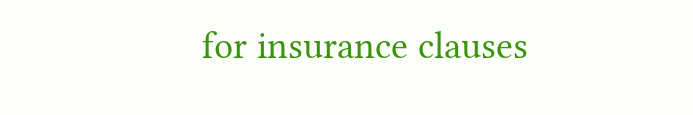for insurance clauses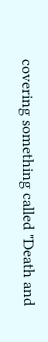covering something called "Death and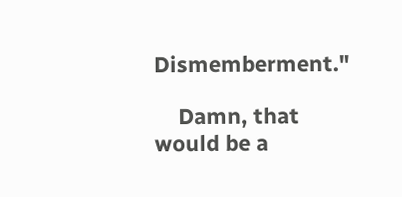Dismemberment."

    Damn, that would be a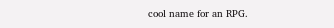cool name for an RPG.